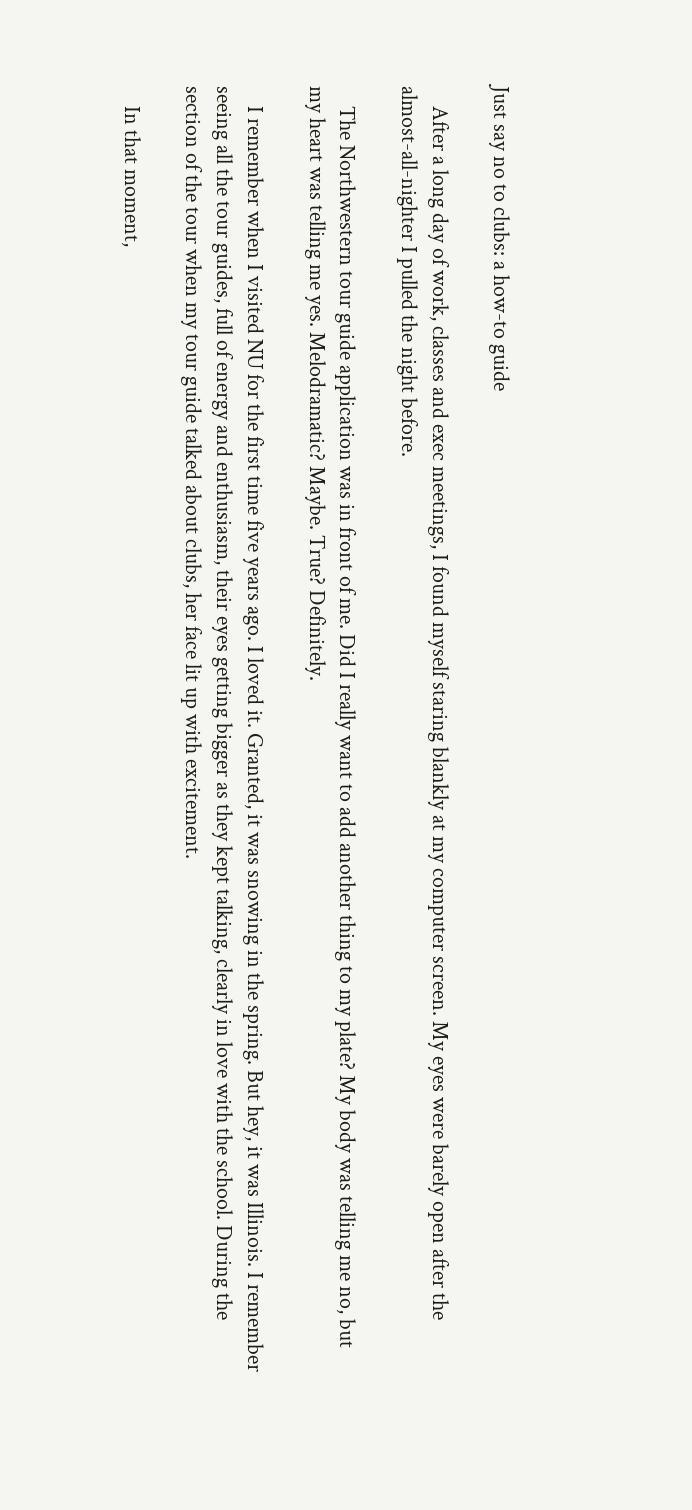Just say no to clubs: a how-to guide

    After a long day of work, classes and exec meetings, I found myself staring blankly at my computer screen. My eyes were barely open after the almost-all-nighter I pulled the night before.

    The Northwestern tour guide application was in front of me. Did I really want to add another thing to my plate? My body was telling me no, but my heart was telling me yes. Melodramatic? Maybe. True? Definitely.

    I remember when I visited NU for the first time five years ago. I loved it. Granted, it was snowing in the spring. But hey, it was Illinois. I remember seeing all the tour guides, full of energy and enthusiasm, their eyes getting bigger as they kept talking, clearly in love with the school. During the section of the tour when my tour guide talked about clubs, her face lit up with excitement.

    In that moment,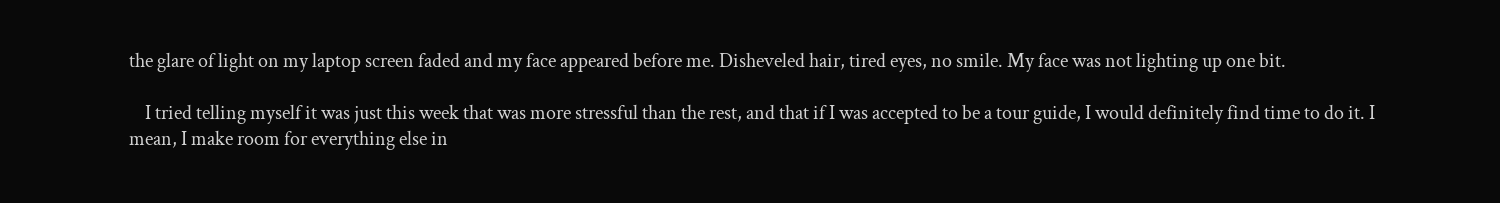the glare of light on my laptop screen faded and my face appeared before me. Disheveled hair, tired eyes, no smile. My face was not lighting up one bit.

    I tried telling myself it was just this week that was more stressful than the rest, and that if I was accepted to be a tour guide, I would definitely find time to do it. I mean, I make room for everything else in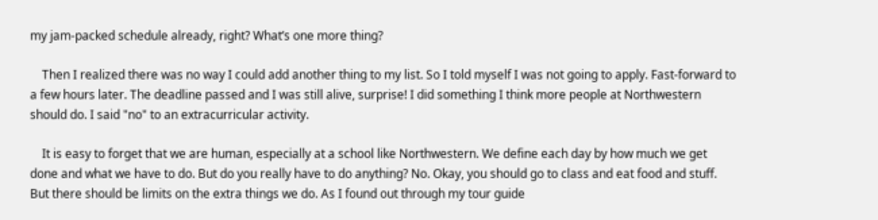my jam-packed schedule already, right? What’s one more thing?

    Then I realized there was no way I could add another thing to my list. So I told myself I was not going to apply. Fast-forward to a few hours later. The deadline passed and I was still alive, surprise! I did something I think more people at Northwestern should do. I said "no" to an extracurricular activity.

    It is easy to forget that we are human, especially at a school like Northwestern. We define each day by how much we get done and what we have to do. But do you really have to do anything? No. Okay, you should go to class and eat food and stuff. But there should be limits on the extra things we do. As I found out through my tour guide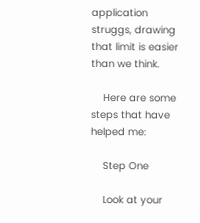application struggs, drawing that limit is easier than we think.

    Here are some steps that have helped me:

    Step One

    Look at your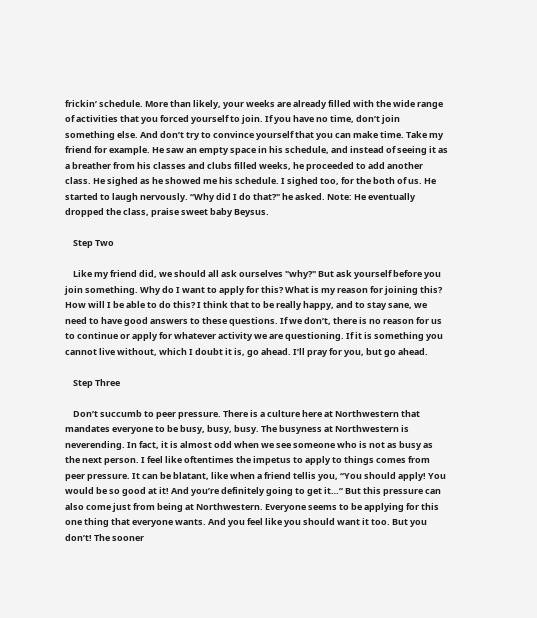frickin’ schedule. More than likely, your weeks are already filled with the wide range of activities that you forced yourself to join. If you have no time, don’t join something else. And don’t try to convince yourself that you can make time. Take my friend for example. He saw an empty space in his schedule, and instead of seeing it as a breather from his classes and clubs filled weeks, he proceeded to add another class. He sighed as he showed me his schedule. I sighed too, for the both of us. He started to laugh nervously. “Why did I do that?" he asked. Note: He eventually dropped the class, praise sweet baby Beysus.

    Step Two

    Like my friend did, we should all ask ourselves "why?" But ask yourself before you join something. Why do I want to apply for this? What is my reason for joining this? How will I be able to do this? I think that to be really happy, and to stay sane, we need to have good answers to these questions. If we don’t, there is no reason for us to continue or apply for whatever activity we are questioning. If it is something you cannot live without, which I doubt it is, go ahead. I’ll pray for you, but go ahead.

    Step Three

    Don’t succumb to peer pressure. There is a culture here at Northwestern that mandates everyone to be busy, busy, busy. The busyness at Northwestern is neverending. In fact, it is almost odd when we see someone who is not as busy as the next person. I feel like oftentimes the impetus to apply to things comes from peer pressure. It can be blatant, like when a friend tellis you, “You should apply! You would be so good at it! And you’re definitely going to get it…” But this pressure can also come just from being at Northwestern. Everyone seems to be applying for this one thing that everyone wants. And you feel like you should want it too. But you don’t! The sooner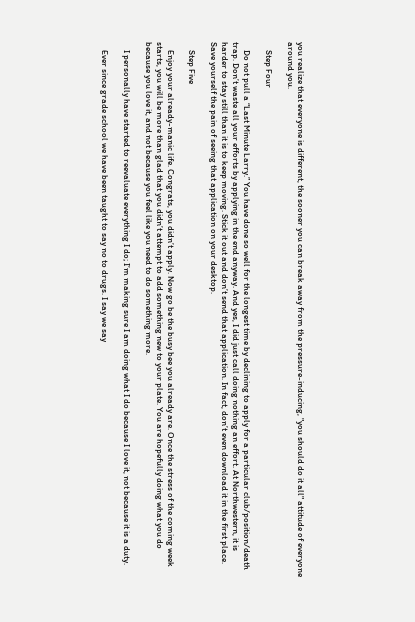you realize that everyone is different, the sooner you can break away from the pressure-inducing, "you should do it all" attitude of everyone around you.

    Step Four

    Do not pull a “Last Minute Larry.” You have done so well for the longest time by declining to apply for a particular club/position/death trap. Don’t waste all your efforts by applying in the end anyway. And yes, I did just call doing nothing an effort. At Northwestern, it is harder to stay still than it is to keep moving. Stick it out and don’t send that application. In fact, don’t even download it in the first place. Save yourself the pain of seeing that application on your desktop.

    Step Five

    Enjoy your already-manic life. Congrats, you didn’t apply. Now go be the busy bee you already are. Once the stress of the coming week starts, you will be more than glad that you didn’t attempt to add something new to your plate. You are hopefully doing what you do because you love it, and not because you feel like you need to do something more.

    I personally have started to reevaluate everything I do; I’m making sure I am doing what I do because I love it, not because it is a duty.

    Ever since grade school we have been taught to say no to drugs. I say we say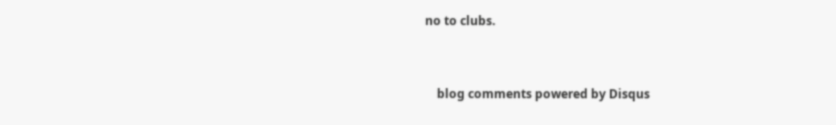no to clubs.


    blog comments powered by Disqus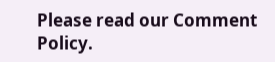Please read our Comment Policy.